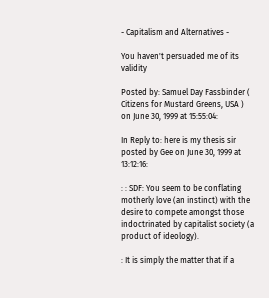- Capitalism and Alternatives -

You haven't persuaded me of its validity

Posted by: Samuel Day Fassbinder ( Citizens for Mustard Greens, USA ) on June 30, 1999 at 15:55:04:

In Reply to: here is my thesis sir posted by Gee on June 30, 1999 at 13:12:16:

: : SDF: You seem to be conflating motherly love (an instinct) with the desire to compete amongst those indoctrinated by capitalist society (a product of ideology).

: It is simply the matter that if a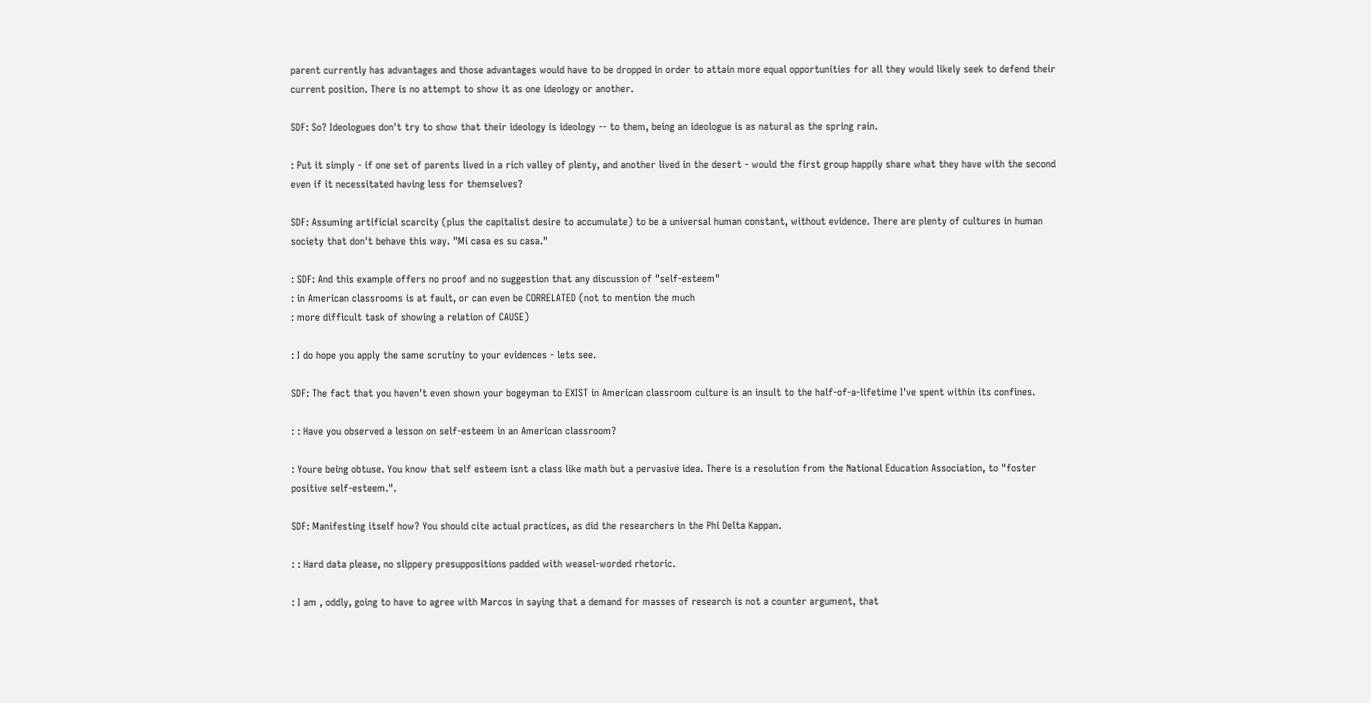parent currently has advantages and those advantages would have to be dropped in order to attain more equal opportunities for all they would likely seek to defend their current position. There is no attempt to show it as one ideology or another.

SDF: So? Ideologues don't try to show that their ideology is ideology -- to them, being an ideologue is as natural as the spring rain.

: Put it simply - if one set of parents lived in a rich valley of plenty, and another lived in the desert - would the first group happily share what they have with the second even if it necessitated having less for themselves?

SDF: Assuming artificial scarcity (plus the capitalist desire to accumulate) to be a universal human constant, without evidence. There are plenty of cultures in human society that don't behave this way. "Mi casa es su casa."

: SDF: And this example offers no proof and no suggestion that any discussion of "self-esteem"
: in American classrooms is at fault, or can even be CORRELATED (not to mention the much
: more difficult task of showing a relation of CAUSE)

: I do hope you apply the same scrutiny to your evidences - lets see.

SDF: The fact that you haven't even shown your bogeyman to EXIST in American classroom culture is an insult to the half-of-a-lifetime I've spent within its confines.

: : Have you observed a lesson on self-esteem in an American classroom?

: Youre being obtuse. You know that self esteem isnt a class like math but a pervasive idea. There is a resolution from the National Education Association, to "foster positive self-esteem.".

SDF: Manifesting itself how? You should cite actual practices, as did the researchers in the Phi Delta Kappan.

: : Hard data please, no slippery presuppositions padded with weasel-worded rhetoric.

: I am , oddly, going to have to agree with Marcos in saying that a demand for masses of research is not a counter argument, that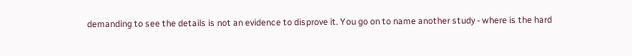demanding to see the details is not an evidence to disprove it. You go on to name another study - where is the hard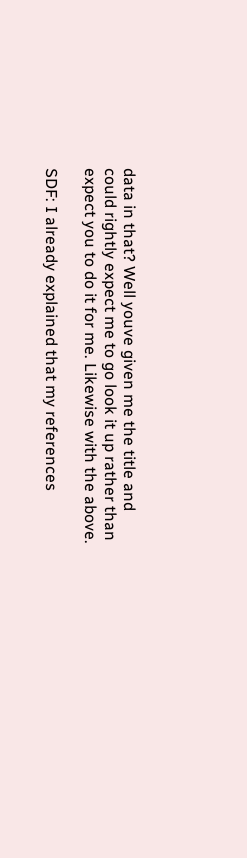data in that? Well youve given me the title and could rightly expect me to go look it up rather than expect you to do it for me. Likewise with the above.

SDF: I already explained that my references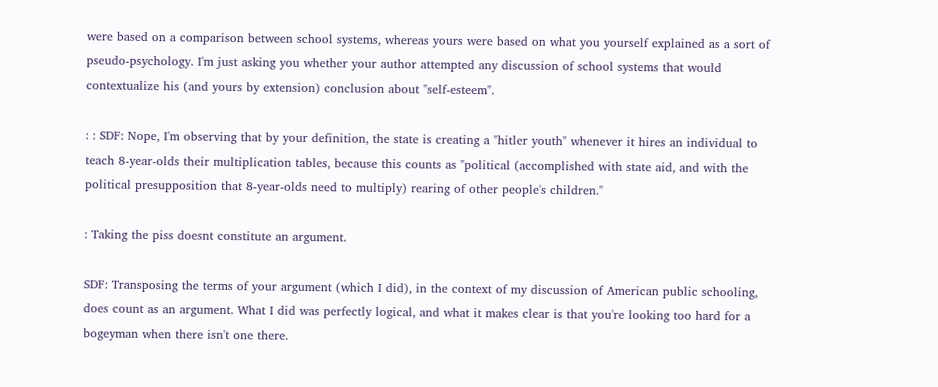were based on a comparison between school systems, whereas yours were based on what you yourself explained as a sort of pseudo-psychology. I'm just asking you whether your author attempted any discussion of school systems that would contextualize his (and yours by extension) conclusion about "self-esteem".

: : SDF: Nope, I'm observing that by your definition, the state is creating a "hitler youth" whenever it hires an individual to teach 8-year-olds their multiplication tables, because this counts as "political (accomplished with state aid, and with the political presupposition that 8-year-olds need to multiply) rearing of other people's children."

: Taking the piss doesnt constitute an argument.

SDF: Transposing the terms of your argument (which I did), in the context of my discussion of American public schooling, does count as an argument. What I did was perfectly logical, and what it makes clear is that you're looking too hard for a bogeyman when there isn't one there.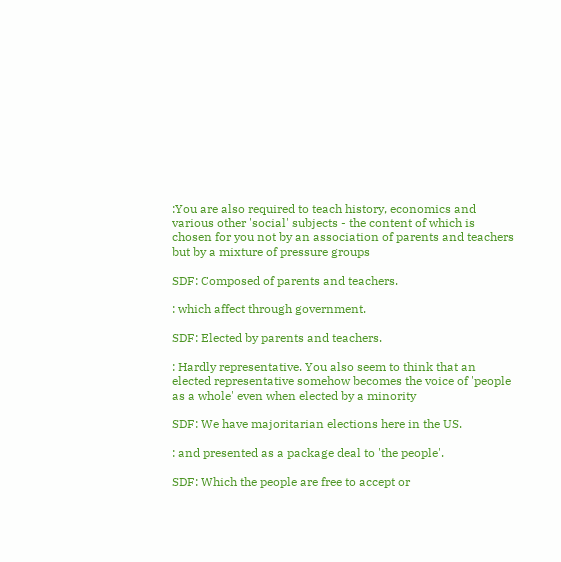:You are also required to teach history, economics and various other 'social' subjects - the content of which is chosen for you not by an association of parents and teachers but by a mixture of pressure groups

SDF: Composed of parents and teachers.

: which affect through government.

SDF: Elected by parents and teachers.

: Hardly representative. You also seem to think that an elected representative somehow becomes the voice of 'people as a whole' even when elected by a minority

SDF: We have majoritarian elections here in the US.

: and presented as a package deal to 'the people'.

SDF: Which the people are free to accept or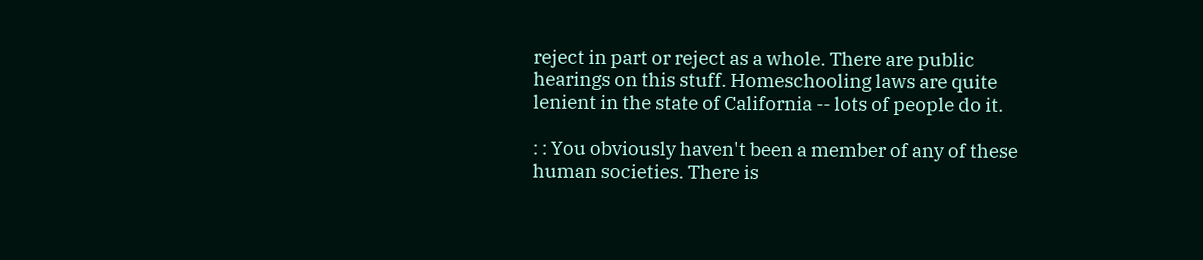reject in part or reject as a whole. There are public hearings on this stuff. Homeschooling laws are quite lenient in the state of California -- lots of people do it.

: : You obviously haven't been a member of any of these human societies. There is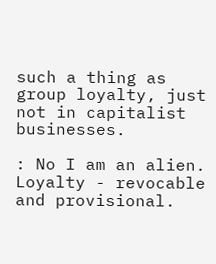such a thing as group loyalty, just not in capitalist businesses.

: No I am an alien. Loyalty - revocable and provisional.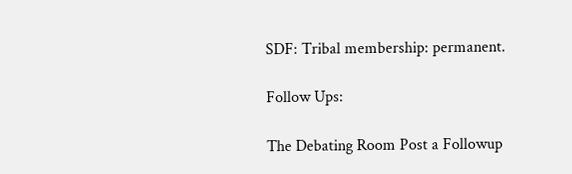SDF: Tribal membership: permanent.

Follow Ups:

The Debating Room Post a Followup